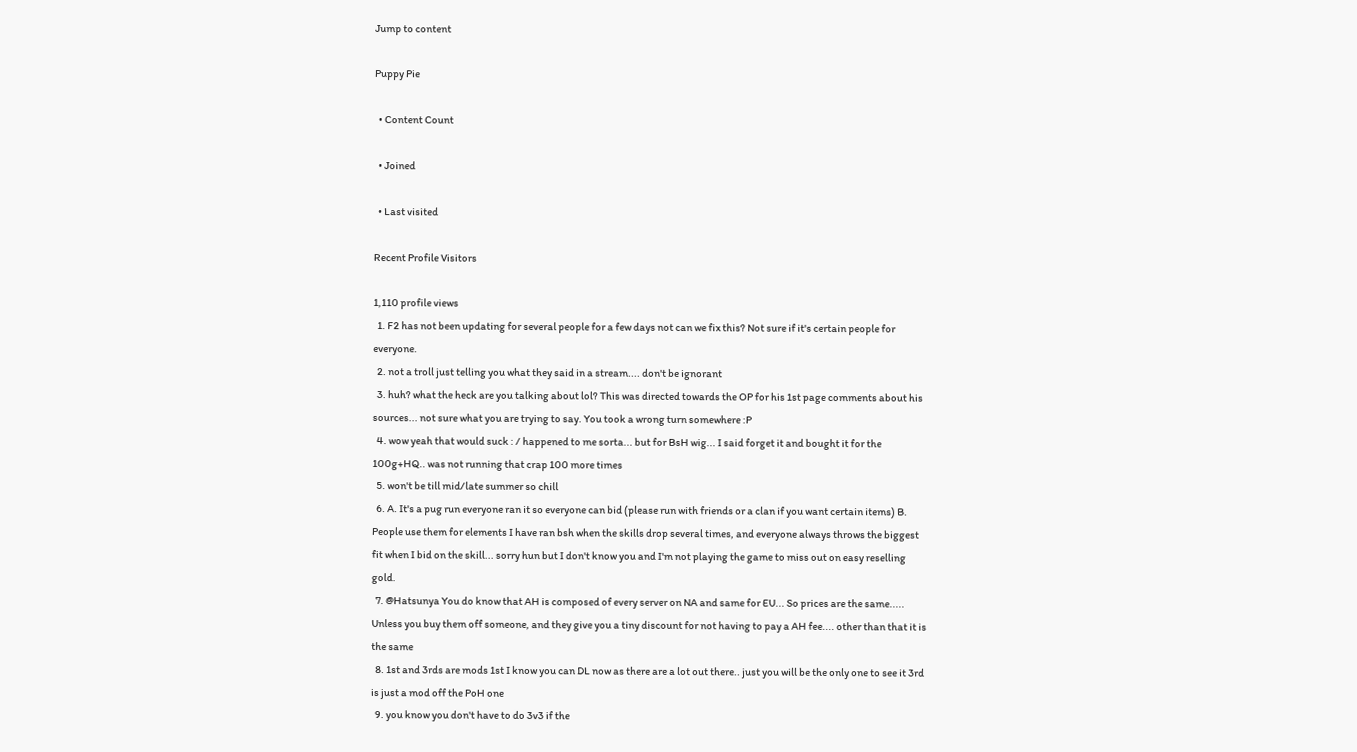Jump to content

Puppy Pie

  • Content Count

  • Joined

  • Last visited

Recent Profile Visitors

1,110 profile views
  1. F2 has not been updating for several people for a few days not can we fix this? Not sure if it's certain people for everyone.
  2. not a troll just telling you what they said in a stream.... don't be ignorant
  3. huh? what the heck are you talking about lol? This was directed towards the OP for his 1st page comments about his sources... not sure what you are trying to say. You took a wrong turn somewhere :P
  4. wow yeah that would suck : / happened to me sorta... but for BsH wig... I said forget it and bought it for the 100g+HQ.. was not running that crap 100 more times
  5. won't be till mid/late summer so chill
  6. A. It's a pug run everyone ran it so everyone can bid (please run with friends or a clan if you want certain items) B. People use them for elements I have ran bsh when the skills drop several times, and everyone always throws the biggest fit when I bid on the skill... sorry hun but I don't know you and I'm not playing the game to miss out on easy reselling gold.
  7. @Hatsunya You do know that AH is composed of every server on NA and same for EU... So prices are the same..... Unless you buy them off someone, and they give you a tiny discount for not having to pay a AH fee.... other than that it is the same
  8. 1st and 3rds are mods 1st I know you can DL now as there are a lot out there.. just you will be the only one to see it 3rd is just a mod off the PoH one
  9. you know you don't have to do 3v3 if the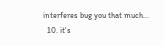interferes bug you that much...
  10. it's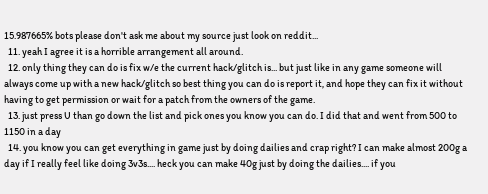15.987665% bots please don't ask me about my source just look on reddit...
  11. yeah I agree it is a horrible arrangement all around.
  12. only thing they can do is fix w/e the current hack/glitch is... but just like in any game someone will always come up with a new hack/glitch so best thing you can do is report it, and hope they can fix it without having to get permission or wait for a patch from the owners of the game.
  13. just press U than go down the list and pick ones you know you can do. I did that and went from 500 to 1150 in a day
  14. you know you can get everything in game just by doing dailies and crap right? I can make almost 200g a day if I really feel like doing 3v3s.... heck you can make 40g just by doing the dailies.... if you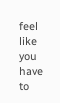feel like you have to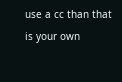use a cc than that is your own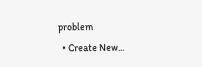problem
  • Create New...